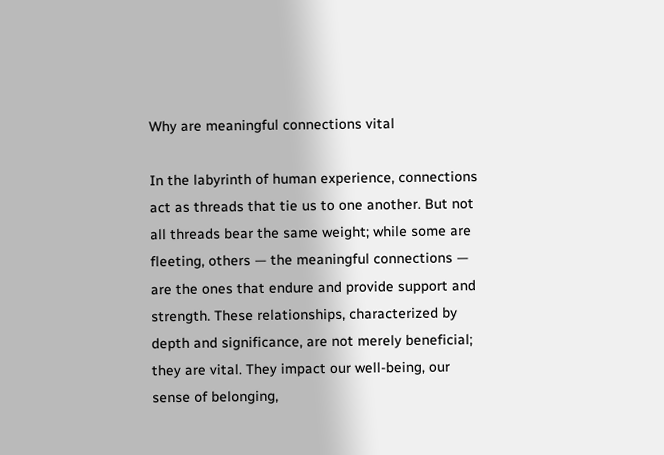Why are meaningful connections vital

In the labyrinth of human experience, connections act as threads that tie us to one another. But not all threads bear the same weight; while some are fleeting, others — the meaningful connections — are the ones that endure and provide support and strength. These relationships, characterized by depth and significance, are not merely beneficial; they are vital. They impact our well-being, our sense of belonging,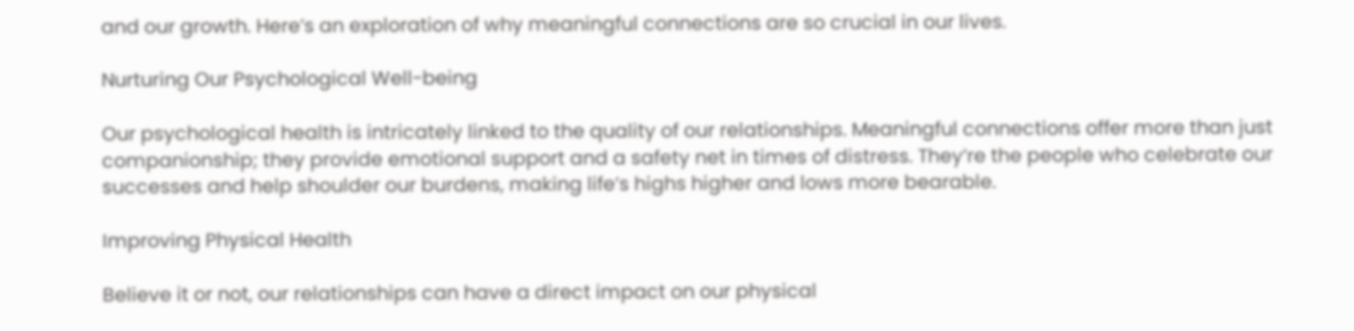and our growth. Here’s an exploration of why meaningful connections are so crucial in our lives.

Nurturing Our Psychological Well-being

Our psychological health is intricately linked to the quality of our relationships. Meaningful connections offer more than just companionship; they provide emotional support and a safety net in times of distress. They’re the people who celebrate our successes and help shoulder our burdens, making life’s highs higher and lows more bearable.

Improving Physical Health

Believe it or not, our relationships can have a direct impact on our physical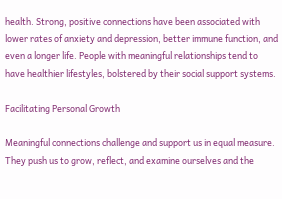health. Strong, positive connections have been associated with lower rates of anxiety and depression, better immune function, and even a longer life. People with meaningful relationships tend to have healthier lifestyles, bolstered by their social support systems.

Facilitating Personal Growth

Meaningful connections challenge and support us in equal measure. They push us to grow, reflect, and examine ourselves and the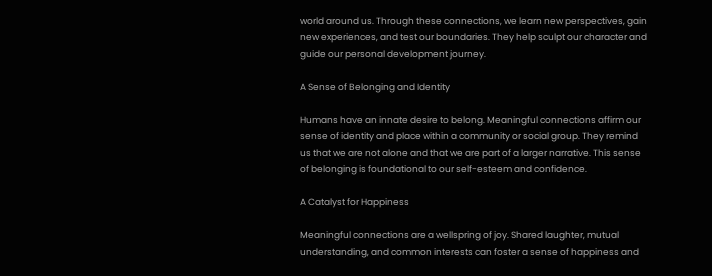world around us. Through these connections, we learn new perspectives, gain new experiences, and test our boundaries. They help sculpt our character and guide our personal development journey.

A Sense of Belonging and Identity

Humans have an innate desire to belong. Meaningful connections affirm our sense of identity and place within a community or social group. They remind us that we are not alone and that we are part of a larger narrative. This sense of belonging is foundational to our self-esteem and confidence.

A Catalyst for Happiness

Meaningful connections are a wellspring of joy. Shared laughter, mutual understanding, and common interests can foster a sense of happiness and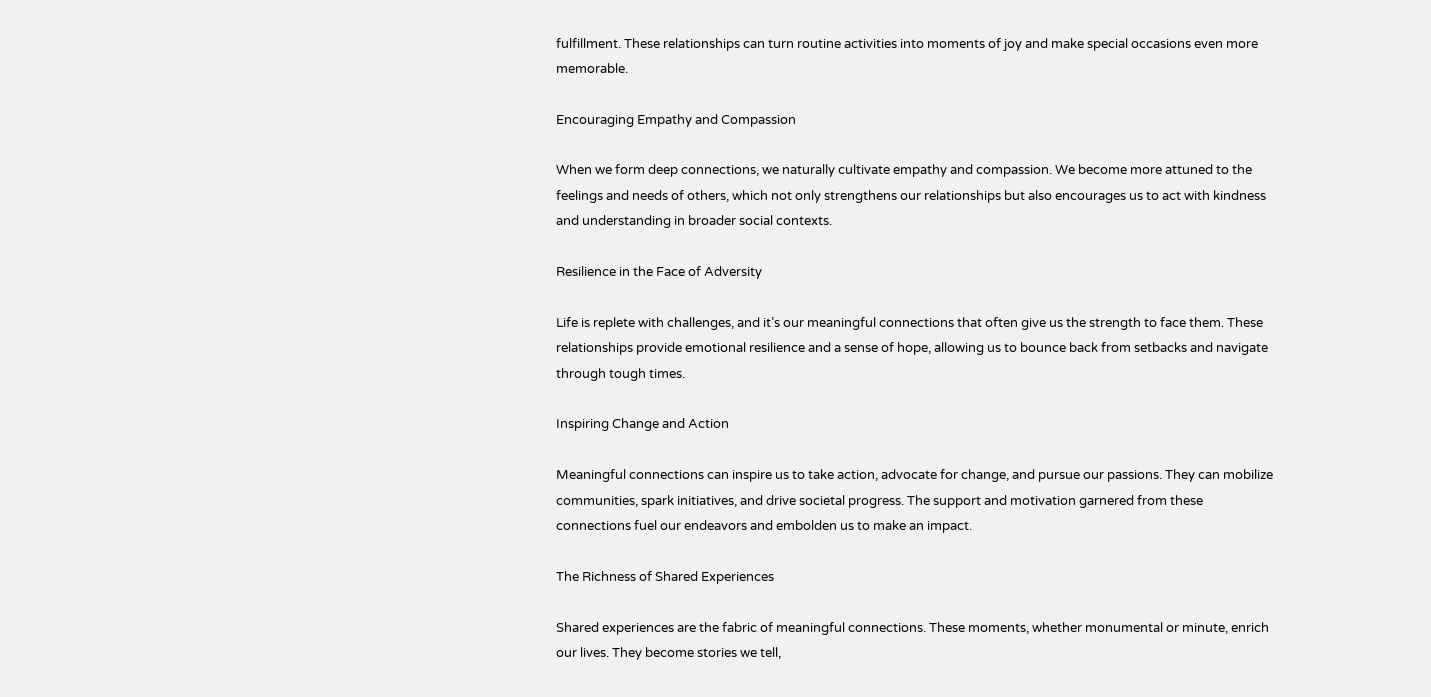fulfillment. These relationships can turn routine activities into moments of joy and make special occasions even more memorable.

Encouraging Empathy and Compassion

When we form deep connections, we naturally cultivate empathy and compassion. We become more attuned to the feelings and needs of others, which not only strengthens our relationships but also encourages us to act with kindness and understanding in broader social contexts.

Resilience in the Face of Adversity

Life is replete with challenges, and it’s our meaningful connections that often give us the strength to face them. These relationships provide emotional resilience and a sense of hope, allowing us to bounce back from setbacks and navigate through tough times.

Inspiring Change and Action

Meaningful connections can inspire us to take action, advocate for change, and pursue our passions. They can mobilize communities, spark initiatives, and drive societal progress. The support and motivation garnered from these connections fuel our endeavors and embolden us to make an impact.

The Richness of Shared Experiences

Shared experiences are the fabric of meaningful connections. These moments, whether monumental or minute, enrich our lives. They become stories we tell,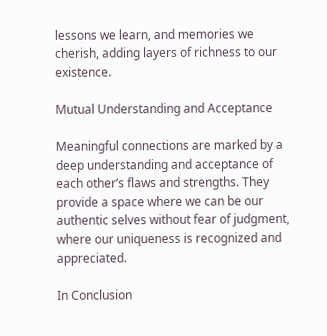lessons we learn, and memories we cherish, adding layers of richness to our existence.

Mutual Understanding and Acceptance

Meaningful connections are marked by a deep understanding and acceptance of each other’s flaws and strengths. They provide a space where we can be our authentic selves without fear of judgment, where our uniqueness is recognized and appreciated.

In Conclusion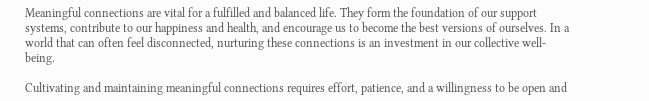Meaningful connections are vital for a fulfilled and balanced life. They form the foundation of our support systems, contribute to our happiness and health, and encourage us to become the best versions of ourselves. In a world that can often feel disconnected, nurturing these connections is an investment in our collective well-being.

Cultivating and maintaining meaningful connections requires effort, patience, and a willingness to be open and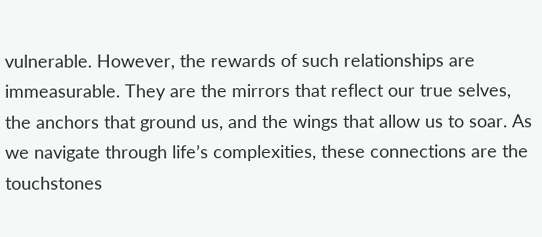vulnerable. However, the rewards of such relationships are immeasurable. They are the mirrors that reflect our true selves, the anchors that ground us, and the wings that allow us to soar. As we navigate through life’s complexities, these connections are the touchstones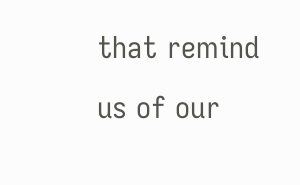that remind us of our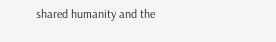shared humanity and the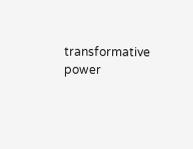transformative power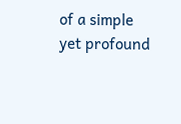of a simple yet profound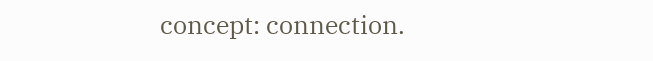concept: connection.